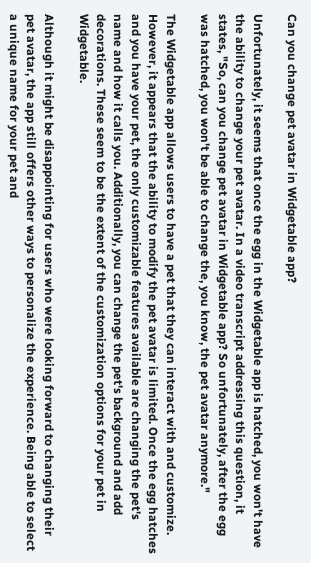Can you change pet avatar in Widgetable app?

Unfortunately, it seems that once the egg in the Widgetable app is hatched, you won't have the ability to change your pet avatar. In a video transcript addressing this question, it states, "So, can you change pet avatar in Widgetable app? So unfortunately, after the egg was hatched, you won't be able to change the, you know, the pet avatar anymore."

The Widgetable app allows users to have a pet that they can interact with and customize. However, it appears that the ability to modify the pet avatar is limited. Once the egg hatches and you have your pet, the only customizable features available are changing the pet's name and how it calls you. Additionally, you can change the pet's background and add decorations. These seem to be the extent of the customization options for your pet in Widgetable.

Although it might be disappointing for users who were looking forward to changing their pet avatar, the app still offers other ways to personalize the experience. Being able to select a unique name for your pet and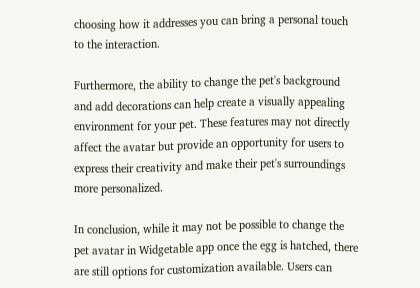choosing how it addresses you can bring a personal touch to the interaction.

Furthermore, the ability to change the pet's background and add decorations can help create a visually appealing environment for your pet. These features may not directly affect the avatar but provide an opportunity for users to express their creativity and make their pet's surroundings more personalized.

In conclusion, while it may not be possible to change the pet avatar in Widgetable app once the egg is hatched, there are still options for customization available. Users can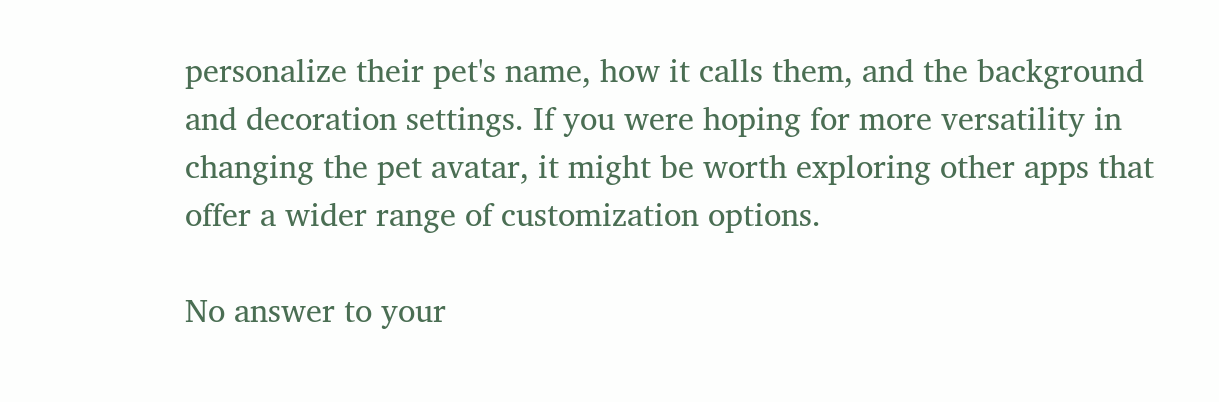personalize their pet's name, how it calls them, and the background and decoration settings. If you were hoping for more versatility in changing the pet avatar, it might be worth exploring other apps that offer a wider range of customization options.

No answer to your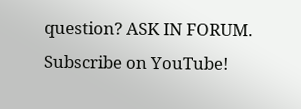question? ASK IN FORUM. Subscribe on YouTube!